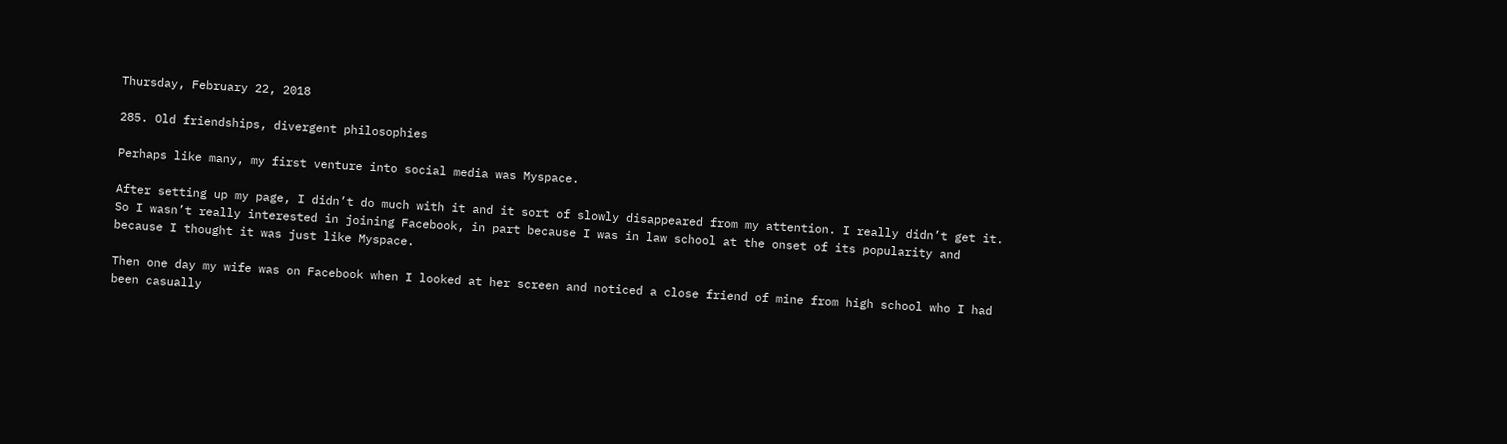Thursday, February 22, 2018

285. Old friendships, divergent philosophies

Perhaps like many, my first venture into social media was Myspace.

After setting up my page, I didn’t do much with it and it sort of slowly disappeared from my attention. I really didn’t get it. So I wasn’t really interested in joining Facebook, in part because I was in law school at the onset of its popularity and because I thought it was just like Myspace.

Then one day my wife was on Facebook when I looked at her screen and noticed a close friend of mine from high school who I had been casually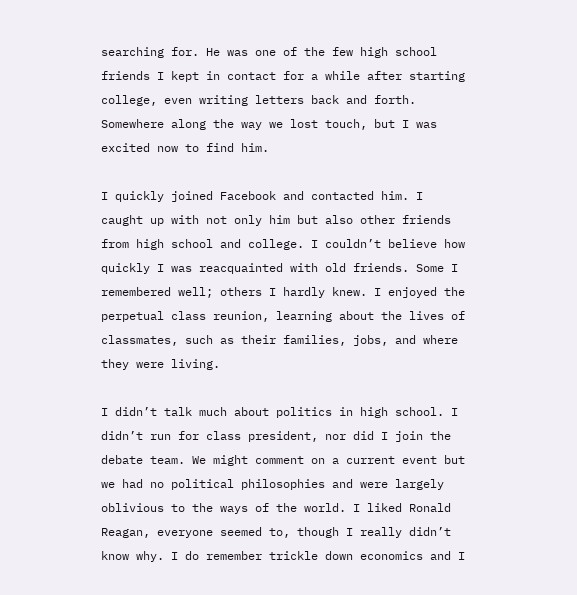searching for. He was one of the few high school friends I kept in contact for a while after starting college, even writing letters back and forth. Somewhere along the way we lost touch, but I was excited now to find him.

I quickly joined Facebook and contacted him. I caught up with not only him but also other friends from high school and college. I couldn’t believe how quickly I was reacquainted with old friends. Some I remembered well; others I hardly knew. I enjoyed the perpetual class reunion, learning about the lives of classmates, such as their families, jobs, and where they were living.

I didn’t talk much about politics in high school. I didn’t run for class president, nor did I join the debate team. We might comment on a current event but we had no political philosophies and were largely oblivious to the ways of the world. I liked Ronald Reagan, everyone seemed to, though I really didn’t know why. I do remember trickle down economics and I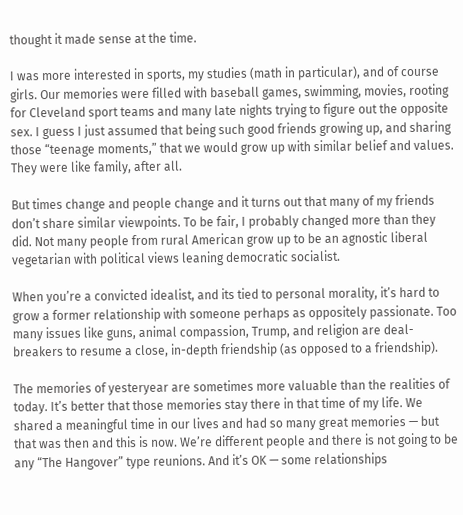thought it made sense at the time.

I was more interested in sports, my studies (math in particular), and of course girls. Our memories were filled with baseball games, swimming, movies, rooting for Cleveland sport teams and many late nights trying to figure out the opposite sex. I guess I just assumed that being such good friends growing up, and sharing those “teenage moments,” that we would grow up with similar belief and values. They were like family, after all.

But times change and people change and it turns out that many of my friends don’t share similar viewpoints. To be fair, I probably changed more than they did. Not many people from rural American grow up to be an agnostic liberal vegetarian with political views leaning democratic socialist.

When you’re a convicted idealist, and its tied to personal morality, it’s hard to grow a former relationship with someone perhaps as oppositely passionate. Too many issues like guns, animal compassion, Trump, and religion are deal-breakers to resume a close, in-depth friendship (as opposed to a friendship).

The memories of yesteryear are sometimes more valuable than the realities of today. It’s better that those memories stay there in that time of my life. We shared a meaningful time in our lives and had so many great memories — but that was then and this is now. We’re different people and there is not going to be any “The Hangover” type reunions. And it’s OK — some relationships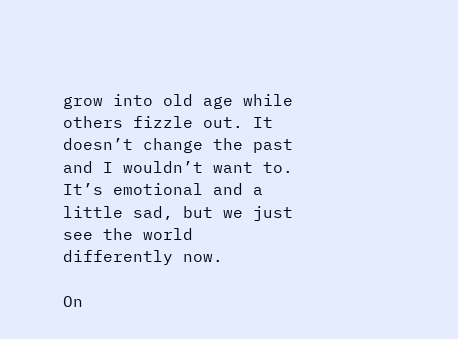grow into old age while others fizzle out. It doesn’t change the past and I wouldn’t want to. It’s emotional and a little sad, but we just see the world differently now.

On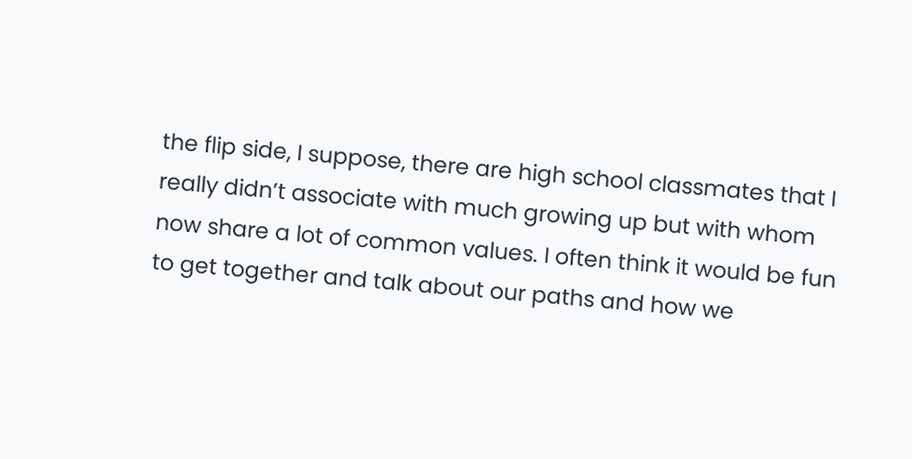the flip side, I suppose, there are high school classmates that I really didn’t associate with much growing up but with whom now share a lot of common values. I often think it would be fun to get together and talk about our paths and how we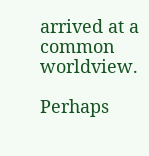arrived at a common worldview.

Perhaps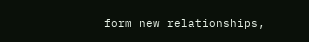form new relationships,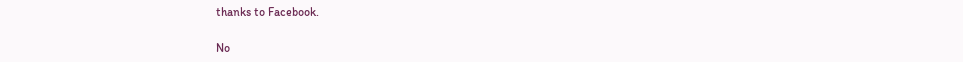thanks to Facebook.

No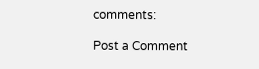comments:

Post a Comment